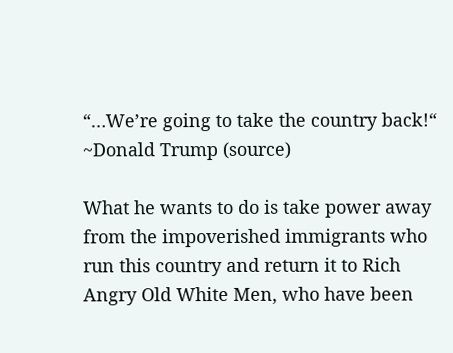“…We’re going to take the country back!“  ~Donald Trump (source)

What he wants to do is take power away from the impoverished immigrants who run this country and return it to Rich Angry Old White Men, who have been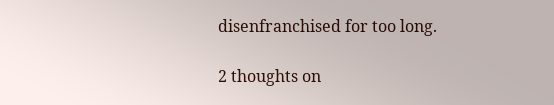disenfranchised for too long.

2 thoughts on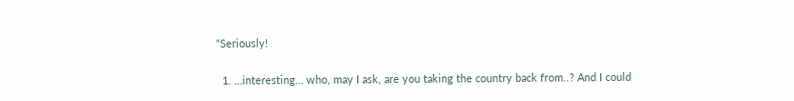“Seriously!

  1. …interesting… who, may I ask, are you taking the country back from..? And I could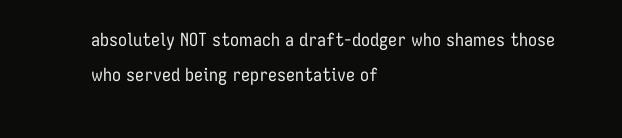absolutely NOT stomach a draft-dodger who shames those who served being representative of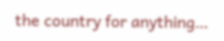the country for anything…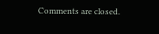Comments are closed.